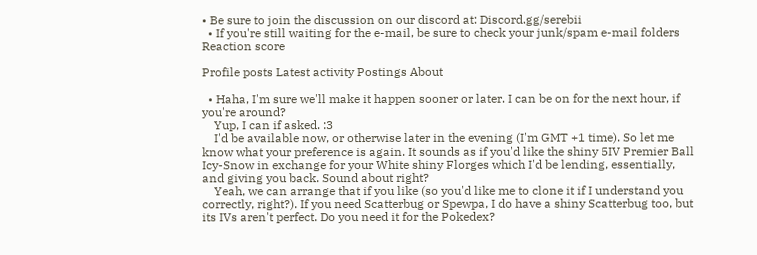• Be sure to join the discussion on our discord at: Discord.gg/serebii
  • If you're still waiting for the e-mail, be sure to check your junk/spam e-mail folders
Reaction score

Profile posts Latest activity Postings About

  • Haha, I'm sure we'll make it happen sooner or later. I can be on for the next hour, if you're around?
    Yup, I can if asked. :3
    I'd be available now, or otherwise later in the evening (I'm GMT +1 time). So let me know what your preference is again. It sounds as if you'd like the shiny 5IV Premier Ball Icy-Snow in exchange for your White shiny Florges which I'd be lending, essentially, and giving you back. Sound about right?
    Yeah, we can arrange that if you like (so you'd like me to clone it if I understand you correctly, right?). If you need Scatterbug or Spewpa, I do have a shiny Scatterbug too, but its IVs aren't perfect. Do you need it for the Pokedex?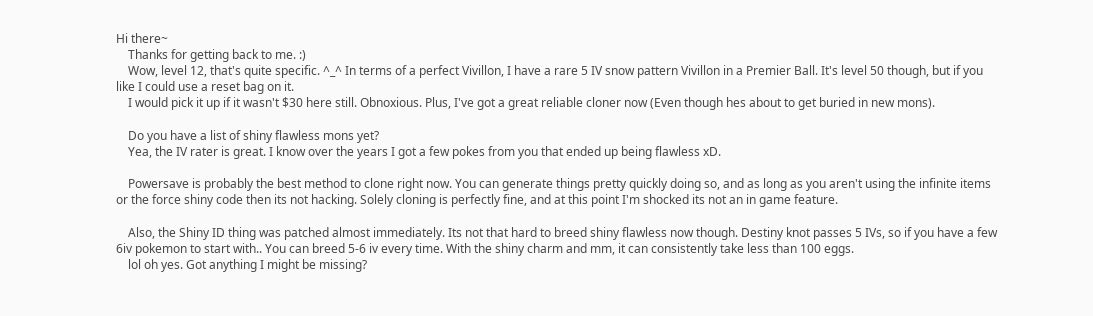Hi there~
    Thanks for getting back to me. :)
    Wow, level 12, that's quite specific. ^_^ In terms of a perfect Vivillon, I have a rare 5 IV snow pattern Vivillon in a Premier Ball. It's level 50 though, but if you like I could use a reset bag on it.
    I would pick it up if it wasn't $30 here still. Obnoxious. Plus, I've got a great reliable cloner now (Even though hes about to get buried in new mons).

    Do you have a list of shiny flawless mons yet?
    Yea, the IV rater is great. I know over the years I got a few pokes from you that ended up being flawless xD.

    Powersave is probably the best method to clone right now. You can generate things pretty quickly doing so, and as long as you aren't using the infinite items or the force shiny code then its not hacking. Solely cloning is perfectly fine, and at this point I'm shocked its not an in game feature.

    Also, the Shiny ID thing was patched almost immediately. Its not that hard to breed shiny flawless now though. Destiny knot passes 5 IVs, so if you have a few 6iv pokemon to start with.. You can breed 5-6 iv every time. With the shiny charm and mm, it can consistently take less than 100 eggs.
    lol oh yes. Got anything I might be missing?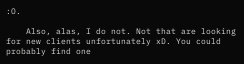:O.

    Also, alas, I do not. Not that are looking for new clients unfortunately xD. You could probably find one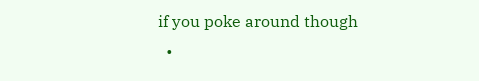if you poke around though
  •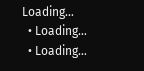Loading…
  • Loading…
  • Loading…